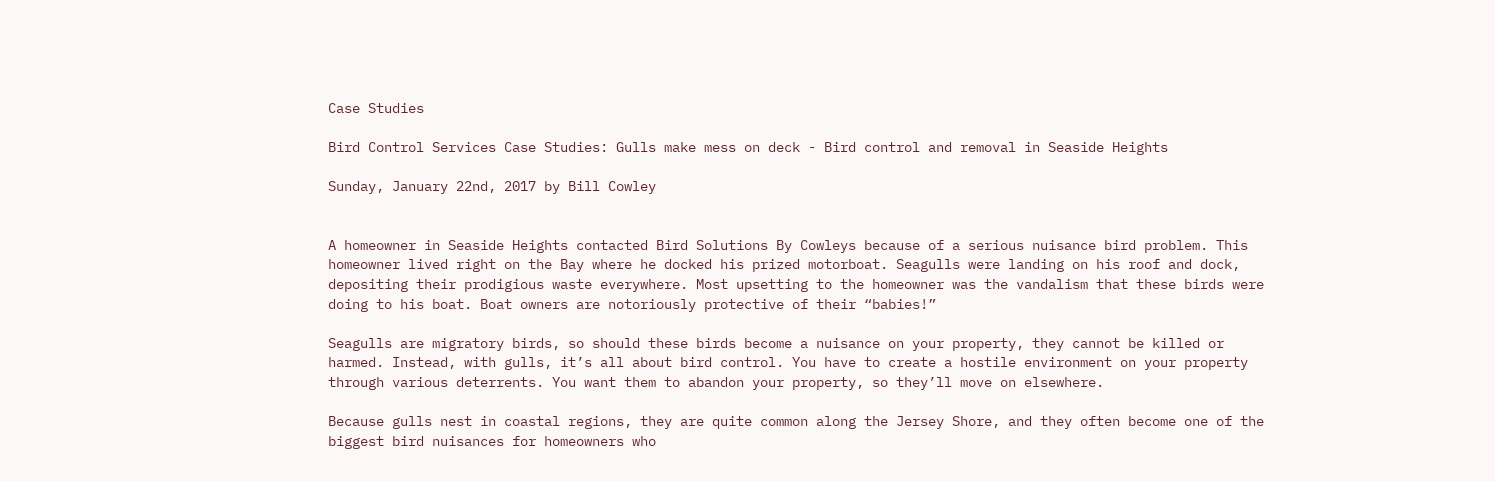Case Studies

Bird Control Services Case Studies: Gulls make mess on deck - Bird control and removal in Seaside Heights

Sunday, January 22nd, 2017 by Bill Cowley


A homeowner in Seaside Heights contacted Bird Solutions By Cowleys because of a serious nuisance bird problem. This homeowner lived right on the Bay where he docked his prized motorboat. Seagulls were landing on his roof and dock, depositing their prodigious waste everywhere. Most upsetting to the homeowner was the vandalism that these birds were doing to his boat. Boat owners are notoriously protective of their “babies!”

Seagulls are migratory birds, so should these birds become a nuisance on your property, they cannot be killed or harmed. Instead, with gulls, it’s all about bird control. You have to create a hostile environment on your property through various deterrents. You want them to abandon your property, so they’ll move on elsewhere.

Because gulls nest in coastal regions, they are quite common along the Jersey Shore, and they often become one of the biggest bird nuisances for homeowners who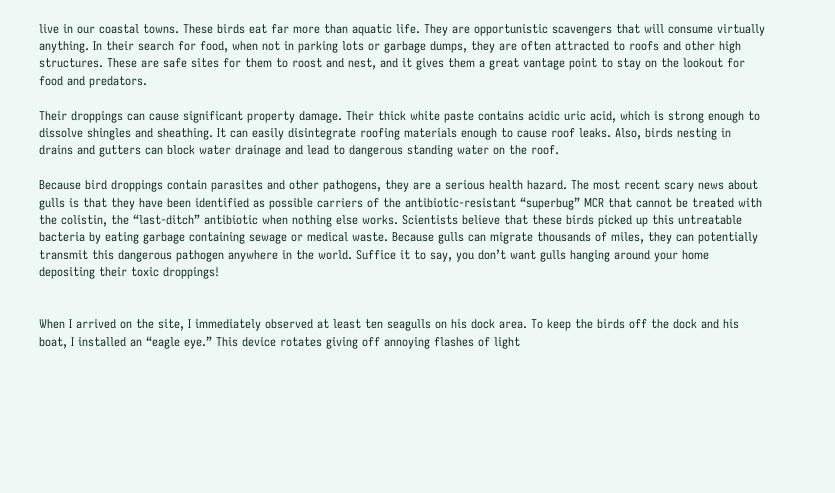live in our coastal towns. These birds eat far more than aquatic life. They are opportunistic scavengers that will consume virtually anything. In their search for food, when not in parking lots or garbage dumps, they are often attracted to roofs and other high structures. These are safe sites for them to roost and nest, and it gives them a great vantage point to stay on the lookout for food and predators.

Their droppings can cause significant property damage. Their thick white paste contains acidic uric acid, which is strong enough to dissolve shingles and sheathing. It can easily disintegrate roofing materials enough to cause roof leaks. Also, birds nesting in drains and gutters can block water drainage and lead to dangerous standing water on the roof.

Because bird droppings contain parasites and other pathogens, they are a serious health hazard. The most recent scary news about gulls is that they have been identified as possible carriers of the antibiotic-resistant “superbug” MCR that cannot be treated with the colistin, the “last-ditch” antibiotic when nothing else works. Scientists believe that these birds picked up this untreatable bacteria by eating garbage containing sewage or medical waste. Because gulls can migrate thousands of miles, they can potentially transmit this dangerous pathogen anywhere in the world. Suffice it to say, you don’t want gulls hanging around your home depositing their toxic droppings!


When I arrived on the site, I immediately observed at least ten seagulls on his dock area. To keep the birds off the dock and his boat, I installed an “eagle eye.” This device rotates giving off annoying flashes of light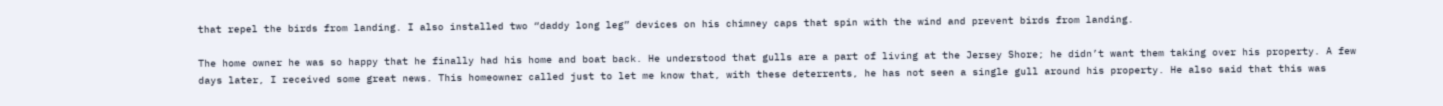that repel the birds from landing. I also installed two “daddy long leg” devices on his chimney caps that spin with the wind and prevent birds from landing.

The home owner he was so happy that he finally had his home and boat back. He understood that gulls are a part of living at the Jersey Shore; he didn’t want them taking over his property. A few days later, I received some great news. This homeowner called just to let me know that, with these deterrents, he has not seen a single gull around his property. He also said that this was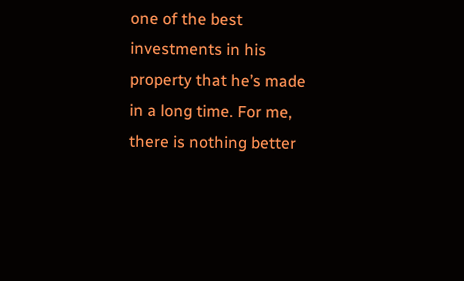one of the best investments in his property that he’s made in a long time. For me, there is nothing better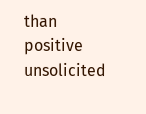than positive unsolicited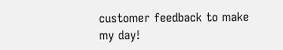customer feedback to make my day!